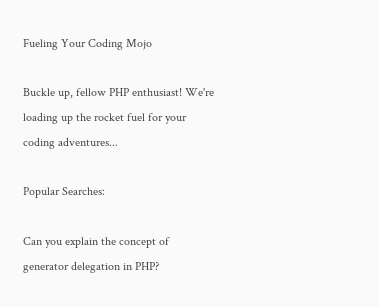Fueling Your Coding Mojo

Buckle up, fellow PHP enthusiast! We're loading up the rocket fuel for your coding adventures...

Popular Searches:

Can you explain the concept of generator delegation in PHP?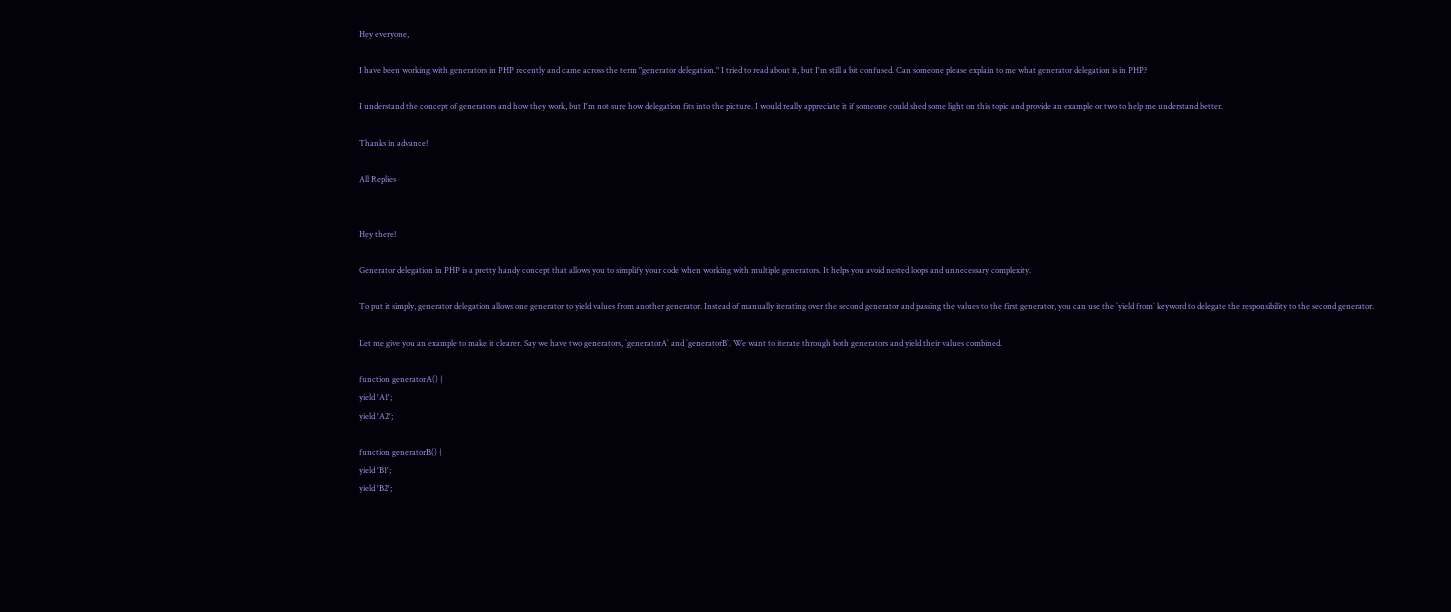Hey everyone,

I have been working with generators in PHP recently and came across the term "generator delegation." I tried to read about it, but I'm still a bit confused. Can someone please explain to me what generator delegation is in PHP?

I understand the concept of generators and how they work, but I'm not sure how delegation fits into the picture. I would really appreciate it if someone could shed some light on this topic and provide an example or two to help me understand better.

Thanks in advance!

All Replies


Hey there!

Generator delegation in PHP is a pretty handy concept that allows you to simplify your code when working with multiple generators. It helps you avoid nested loops and unnecessary complexity.

To put it simply, generator delegation allows one generator to yield values from another generator. Instead of manually iterating over the second generator and passing the values to the first generator, you can use the `yield from` keyword to delegate the responsibility to the second generator.

Let me give you an example to make it clearer. Say we have two generators, `generatorA` and `generatorB`. We want to iterate through both generators and yield their values combined.

function generatorA() {
yield 'A1';
yield 'A2';

function generatorB() {
yield 'B1';
yield 'B2';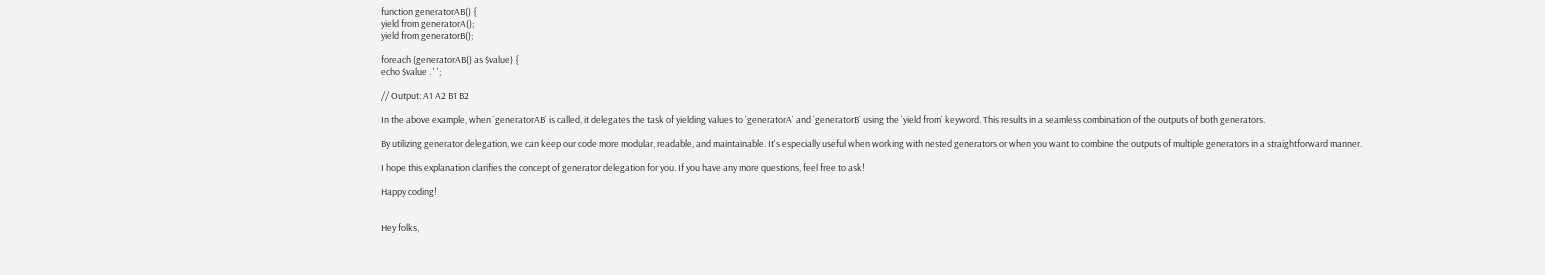function generatorAB() {
yield from generatorA();
yield from generatorB();

foreach (generatorAB() as $value) {
echo $value . ' ';

// Output: A1 A2 B1 B2

In the above example, when `generatorAB` is called, it delegates the task of yielding values to `generatorA` and `generatorB` using the `yield from` keyword. This results in a seamless combination of the outputs of both generators.

By utilizing generator delegation, we can keep our code more modular, readable, and maintainable. It's especially useful when working with nested generators or when you want to combine the outputs of multiple generators in a straightforward manner.

I hope this explanation clarifies the concept of generator delegation for you. If you have any more questions, feel free to ask!

Happy coding!


Hey folks,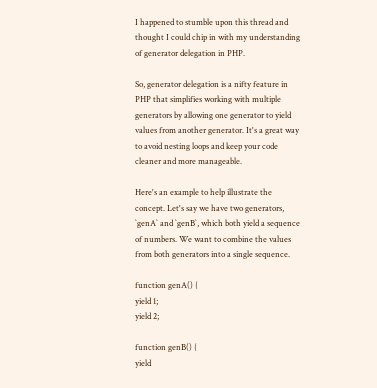I happened to stumble upon this thread and thought I could chip in with my understanding of generator delegation in PHP.

So, generator delegation is a nifty feature in PHP that simplifies working with multiple generators by allowing one generator to yield values from another generator. It's a great way to avoid nesting loops and keep your code cleaner and more manageable.

Here's an example to help illustrate the concept. Let's say we have two generators, `genA` and `genB`, which both yield a sequence of numbers. We want to combine the values from both generators into a single sequence.

function genA() {
yield 1;
yield 2;

function genB() {
yield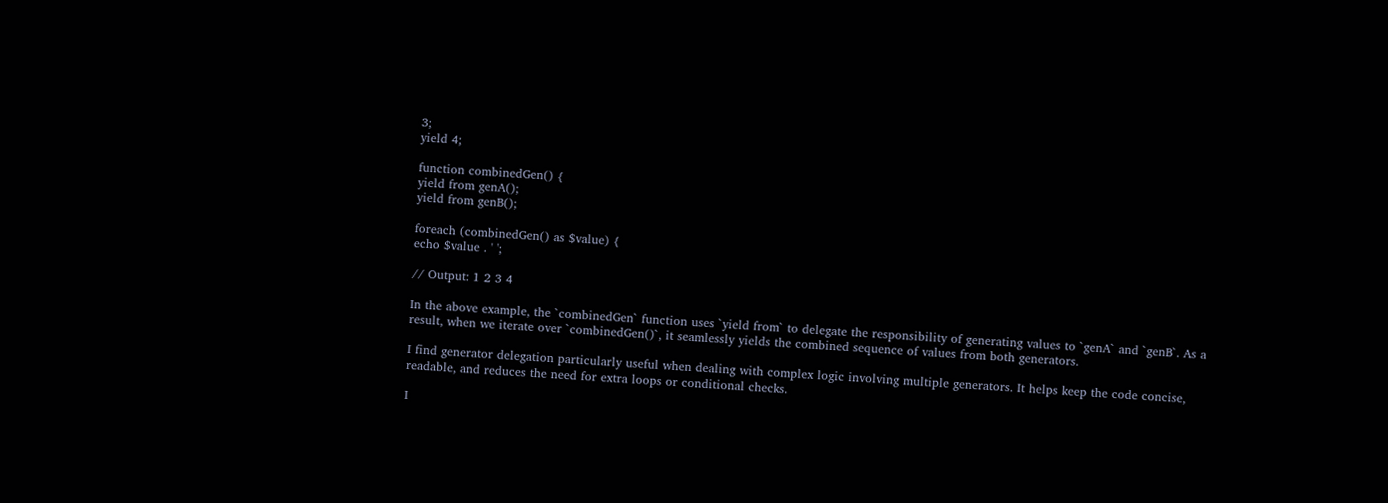3;
yield 4;

function combinedGen() {
yield from genA();
yield from genB();

foreach (combinedGen() as $value) {
echo $value . ' ';

// Output: 1 2 3 4

In the above example, the `combinedGen` function uses `yield from` to delegate the responsibility of generating values to `genA` and `genB`. As a result, when we iterate over `combinedGen()`, it seamlessly yields the combined sequence of values from both generators.

I find generator delegation particularly useful when dealing with complex logic involving multiple generators. It helps keep the code concise, readable, and reduces the need for extra loops or conditional checks.

I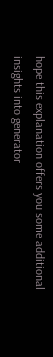hope this explanation offers you some additional insights into generator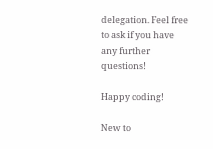delegation. Feel free to ask if you have any further questions!

Happy coding!

New to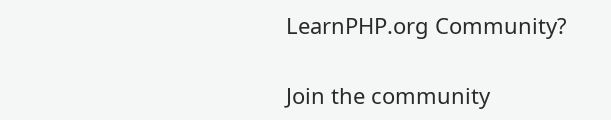LearnPHP.org Community?

Join the community